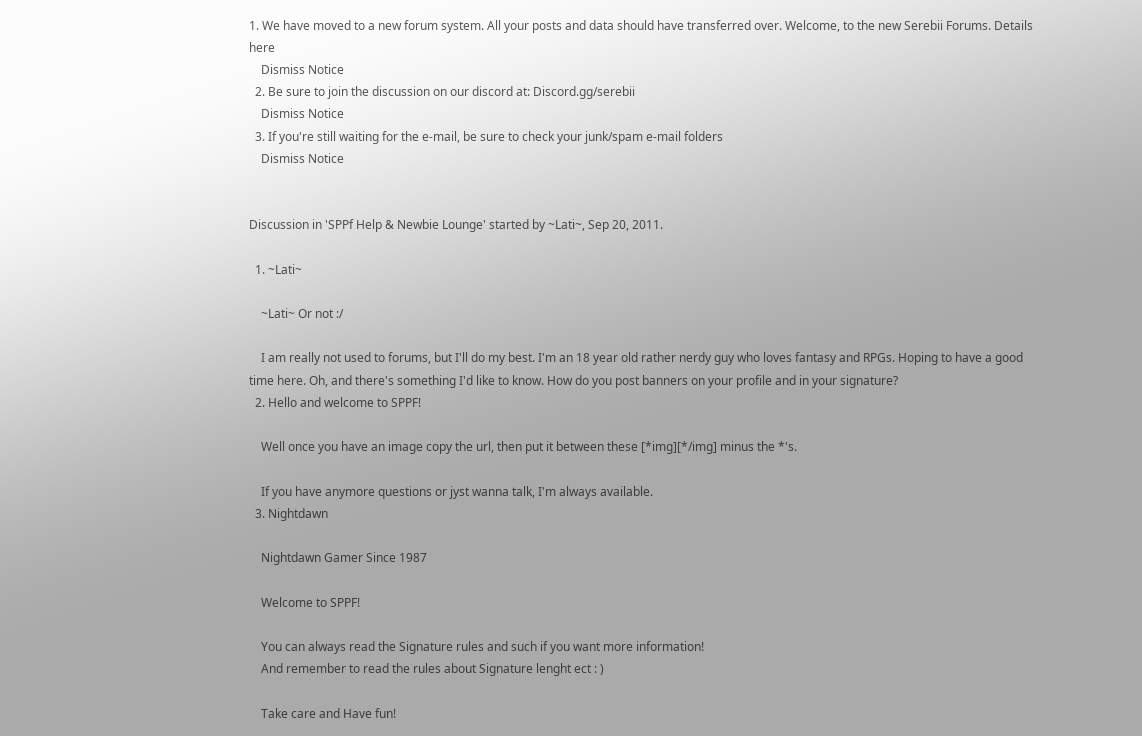1. We have moved to a new forum system. All your posts and data should have transferred over. Welcome, to the new Serebii Forums. Details here
    Dismiss Notice
  2. Be sure to join the discussion on our discord at: Discord.gg/serebii
    Dismiss Notice
  3. If you're still waiting for the e-mail, be sure to check your junk/spam e-mail folders
    Dismiss Notice


Discussion in 'SPPf Help & Newbie Lounge' started by ~Lati~, Sep 20, 2011.

  1. ~Lati~

    ~Lati~ Or not :/

    I am really not used to forums, but I'll do my best. I'm an 18 year old rather nerdy guy who loves fantasy and RPGs. Hoping to have a good time here. Oh, and there's something I'd like to know. How do you post banners on your profile and in your signature?
  2. Hello and welcome to SPPF!

    Well once you have an image copy the url, then put it between these [*img][*/img] minus the *'s.

    If you have anymore questions or jyst wanna talk, I'm always available.
  3. Nightdawn

    Nightdawn Gamer Since 1987

    Welcome to SPPF!

    You can always read the Signature rules and such if you want more information!
    And remember to read the rules about Signature lenght ect : )

    Take care and Have fun!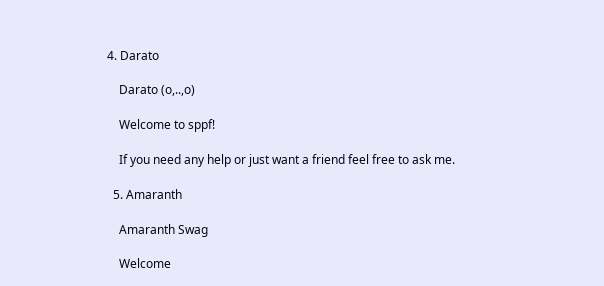4. Darato

    Darato (o,..,o)

    Welcome to sppf!

    If you need any help or just want a friend feel free to ask me.

  5. Amaranth

    Amaranth Swag

    Welcome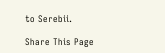to Serebii.

Share This Page